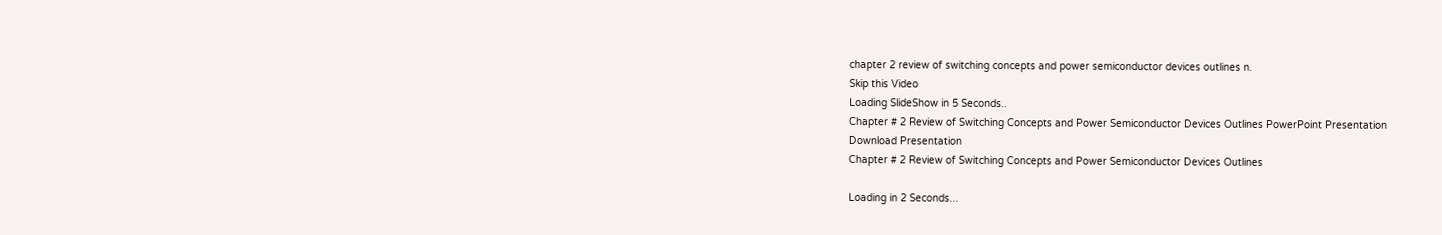chapter 2 review of switching concepts and power semiconductor devices outlines n.
Skip this Video
Loading SlideShow in 5 Seconds..
Chapter # 2 Review of Switching Concepts and Power Semiconductor Devices Outlines PowerPoint Presentation
Download Presentation
Chapter # 2 Review of Switching Concepts and Power Semiconductor Devices Outlines

Loading in 2 Seconds...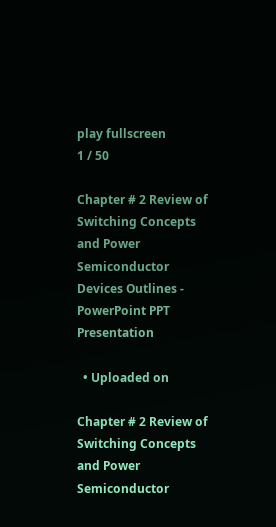play fullscreen
1 / 50

Chapter # 2 Review of Switching Concepts and Power Semiconductor Devices Outlines - PowerPoint PPT Presentation

  • Uploaded on

Chapter # 2 Review of Switching Concepts and Power Semiconductor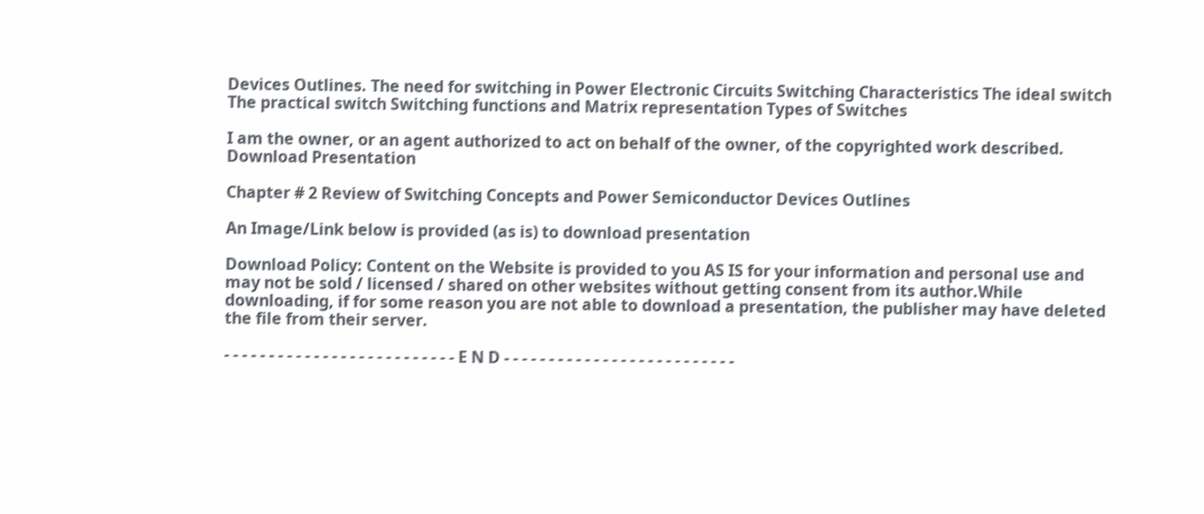Devices Outlines. The need for switching in Power Electronic Circuits Switching Characteristics The ideal switch The practical switch Switching functions and Matrix representation Types of Switches

I am the owner, or an agent authorized to act on behalf of the owner, of the copyrighted work described.
Download Presentation

Chapter # 2 Review of Switching Concepts and Power Semiconductor Devices Outlines

An Image/Link below is provided (as is) to download presentation

Download Policy: Content on the Website is provided to you AS IS for your information and personal use and may not be sold / licensed / shared on other websites without getting consent from its author.While downloading, if for some reason you are not able to download a presentation, the publisher may have deleted the file from their server.

- - - - - - - - - - - - - - - - - - - - - - - - - - E N D - - - - - - - - - - - - - - - - - - - - - - - - - -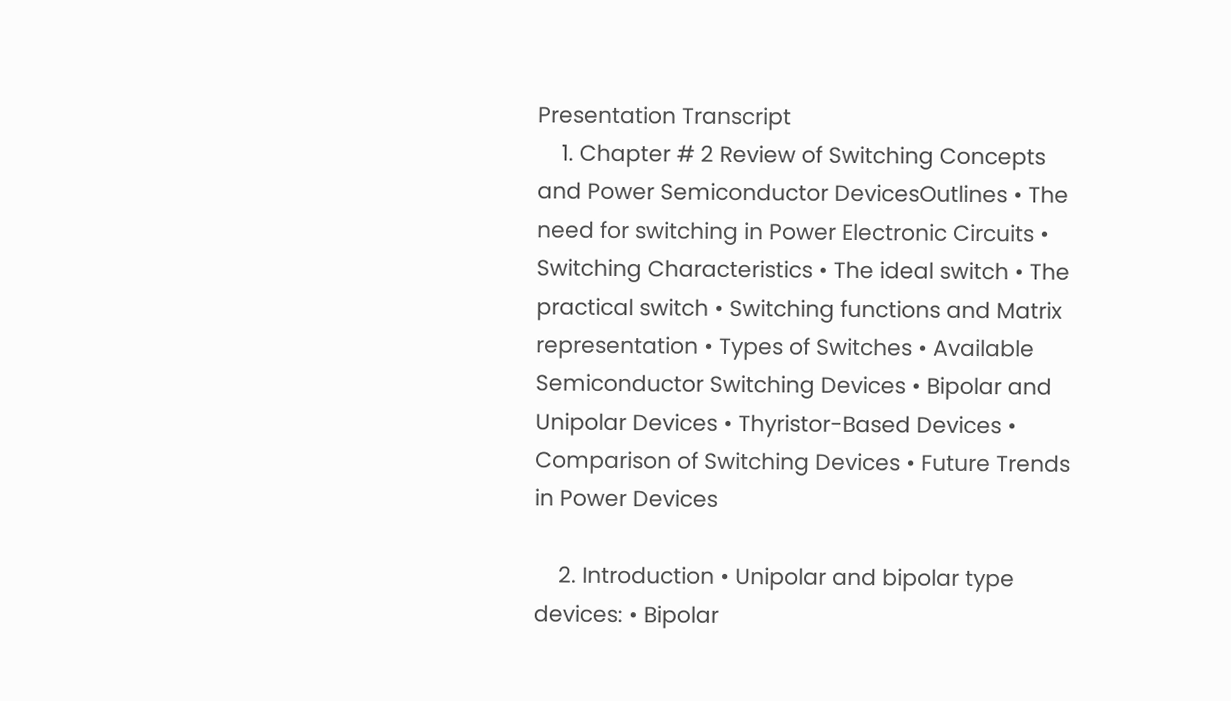Presentation Transcript
    1. Chapter # 2 Review of Switching Concepts and Power Semiconductor DevicesOutlines • The need for switching in Power Electronic Circuits • Switching Characteristics • The ideal switch • The practical switch • Switching functions and Matrix representation • Types of Switches • Available Semiconductor Switching Devices • Bipolar and Unipolar Devices • Thyristor-Based Devices • Comparison of Switching Devices • Future Trends in Power Devices

    2. Introduction • Unipolar and bipolar type devices: • Bipolar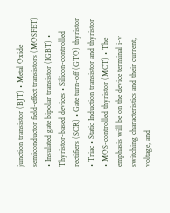junction transistor (BJT) • Metal Oxide semiconductor field-effect transistors (MOSFET) • Insulated gate bipolar transistor (IGBT) • Thyristor-based devices • Silicon-controlled rectifiers (SCR) • Gate turn-off (GTO) thyristor • Triac • Static Induction transistor and thyristor • MOS-controlled thyristor (MCT) • The emphasis will be on the device terminal i-v switching characteristics and their current, voltage, and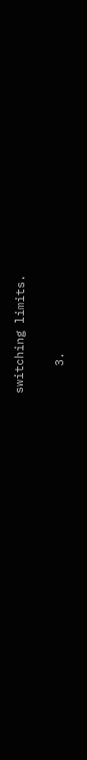switching limits.

    3.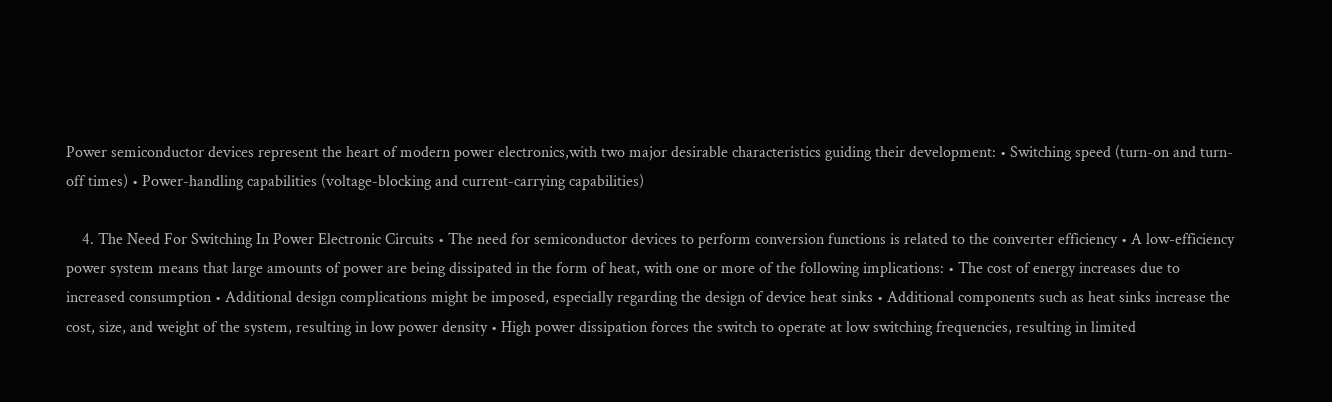Power semiconductor devices represent the heart of modern power electronics,with two major desirable characteristics guiding their development: • Switching speed (turn-on and turn-off times) • Power-handling capabilities (voltage-blocking and current-carrying capabilities)

    4. The Need For Switching In Power Electronic Circuits • The need for semiconductor devices to perform conversion functions is related to the converter efficiency • A low-efficiency power system means that large amounts of power are being dissipated in the form of heat, with one or more of the following implications: • The cost of energy increases due to increased consumption • Additional design complications might be imposed, especially regarding the design of device heat sinks • Additional components such as heat sinks increase the cost, size, and weight of the system, resulting in low power density • High power dissipation forces the switch to operate at low switching frequencies, resulting in limited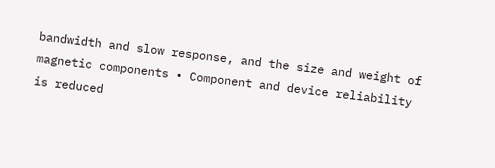bandwidth and slow response, and the size and weight of magnetic components • Component and device reliability is reduced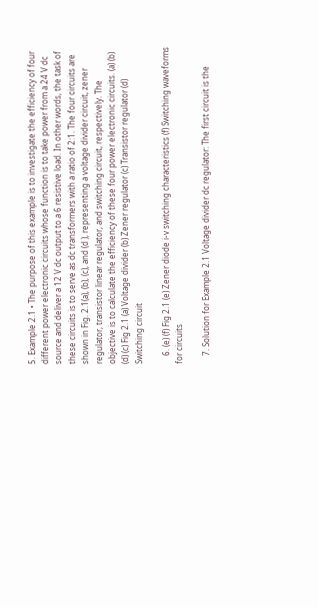5. Example 2.1 • The purpose of this example is to investigate the efficiency of four different power electronic circuits whose function is to take power from a 24 V dc source and deliver a 12 V dc output to a 6 resistive load. In other words, the task of these circuits is to serve as dc transformers with a ratio of 2:1. The four circuits are shown in Fig. 2.1(a), (b), (c), and (d ), representing a voltage divider circuit, zener regulator, transistor linear regulator, and switching circuit, respectively. The objective is to calculate the efficiency of these four power electronic circuits. (a) (b) (d) (c) Fig 2.1 (a) Voltage divider (b) Zener regulator (c) Transistor regulator (d) Switching circuit

    6. (e) (f) Fig 2.1 (e) Zener diode i-v switching characteristics (f) Switching waveforms for circuits

    7. Solution for Example 2.1 Voltage divider dc regulator: The first circuit is the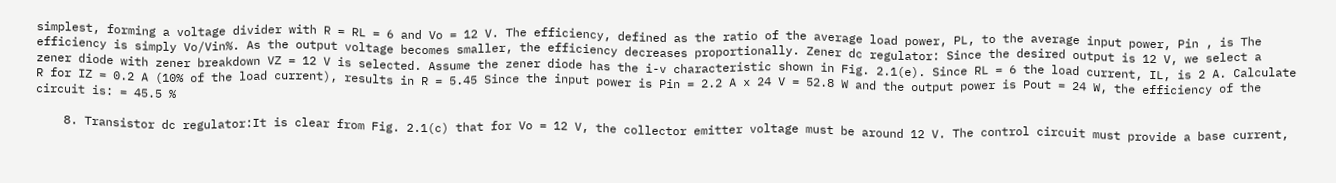simplest, forming a voltage divider with R = RL = 6 and Vo = 12 V. The efficiency, defined as the ratio of the average load power, PL, to the average input power, Pin , is The efficiency is simply Vo/Vin%. As the output voltage becomes smaller, the efficiency decreases proportionally. Zener dc regulator: Since the desired output is 12 V, we select a zener diode with zener breakdown VZ = 12 V is selected. Assume the zener diode has the i-v characteristic shown in Fig. 2.1(e). Since RL = 6 the load current, IL, is 2 A. Calculate R for IZ = 0.2 A (10% of the load current), results in R = 5.45 Since the input power is Pin = 2.2 A x 24 V = 52.8 W and the output power is Pout = 24 W, the efficiency of the circuit is: = 45.5 %

    8. Transistor dc regulator:It is clear from Fig. 2.1(c) that for Vo = 12 V, the collector emitter voltage must be around 12 V. The control circuit must provide a base current,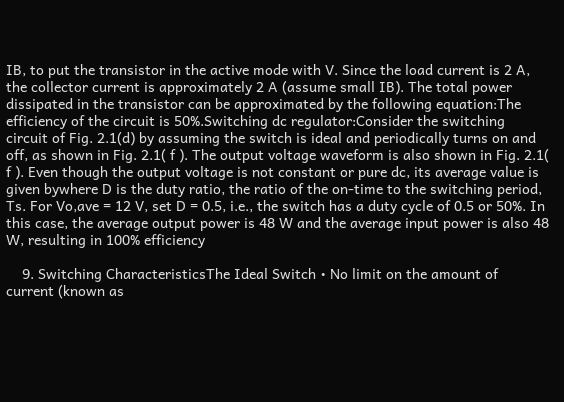IB, to put the transistor in the active mode with V. Since the load current is 2 A, the collector current is approximately 2 A (assume small IB). The total power dissipated in the transistor can be approximated by the following equation:The efficiency of the circuit is 50%.Switching dc regulator:Consider the switching circuit of Fig. 2.1(d) by assuming the switch is ideal and periodically turns on and off, as shown in Fig. 2.1( f ). The output voltage waveform is also shown in Fig. 2.1( f ). Even though the output voltage is not constant or pure dc, its average value is given bywhere D is the duty ratio, the ratio of the on-time to the switching period, Ts. For Vo,ave = 12 V, set D = 0.5, i.e., the switch has a duty cycle of 0.5 or 50%. In this case, the average output power is 48 W and the average input power is also 48 W, resulting in 100% efficiency

    9. Switching CharacteristicsThe Ideal Switch • No limit on the amount of current (known as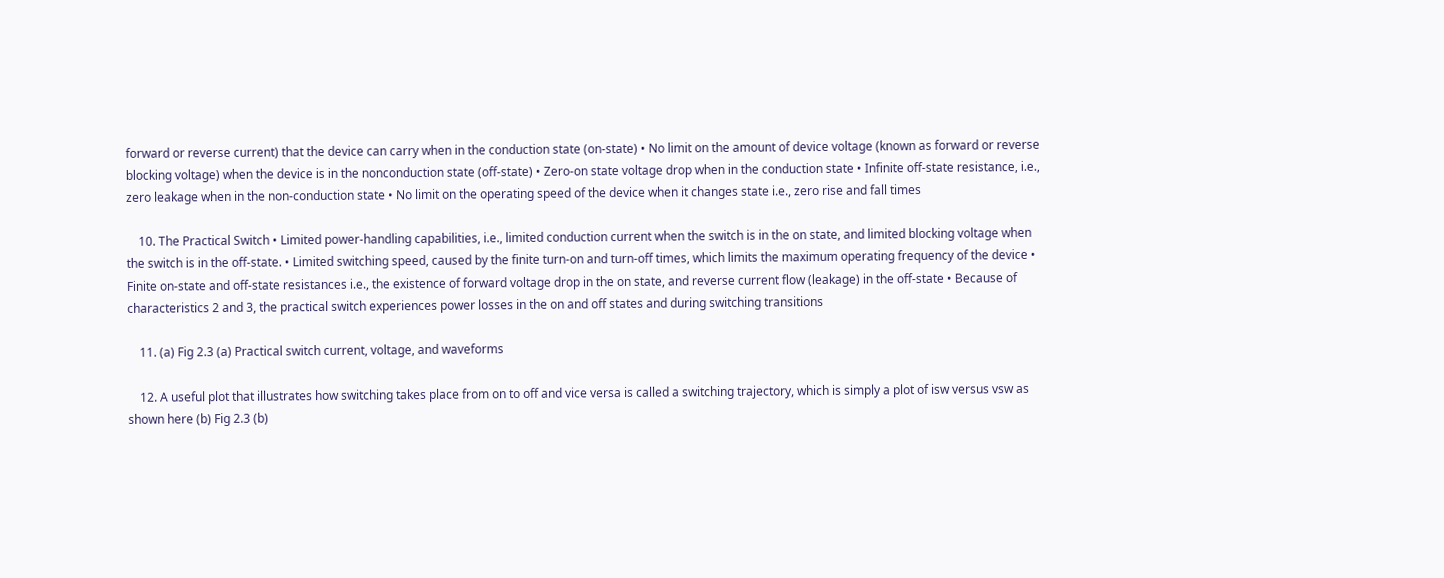forward or reverse current) that the device can carry when in the conduction state (on-state) • No limit on the amount of device voltage (known as forward or reverse blocking voltage) when the device is in the nonconduction state (off-state) • Zero-on state voltage drop when in the conduction state • Infinite off-state resistance, i.e., zero leakage when in the non-conduction state • No limit on the operating speed of the device when it changes state i.e., zero rise and fall times

    10. The Practical Switch • Limited power-handling capabilities, i.e., limited conduction current when the switch is in the on state, and limited blocking voltage when the switch is in the off-state. • Limited switching speed, caused by the finite turn-on and turn-off times, which limits the maximum operating frequency of the device • Finite on-state and off-state resistances i.e., the existence of forward voltage drop in the on state, and reverse current flow (leakage) in the off-state • Because of characteristics 2 and 3, the practical switch experiences power losses in the on and off states and during switching transitions

    11. (a) Fig 2.3 (a) Practical switch current, voltage, and waveforms

    12. A useful plot that illustrates how switching takes place from on to off and vice versa is called a switching trajectory, which is simply a plot of isw versus vsw as shown here (b) Fig 2.3 (b)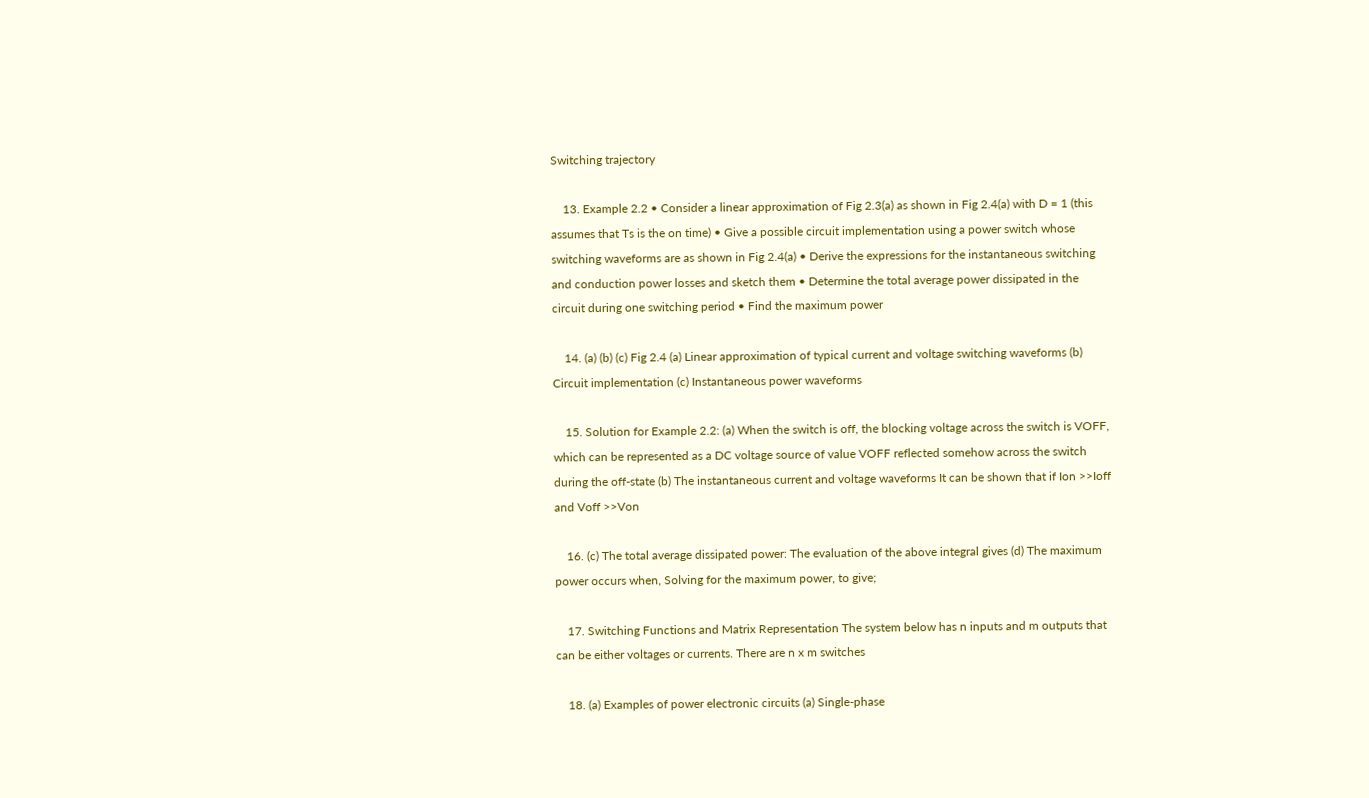Switching trajectory

    13. Example 2.2 • Consider a linear approximation of Fig 2.3(a) as shown in Fig 2.4(a) with D = 1 (this assumes that Ts is the on time) • Give a possible circuit implementation using a power switch whose switching waveforms are as shown in Fig 2.4(a) • Derive the expressions for the instantaneous switching and conduction power losses and sketch them • Determine the total average power dissipated in the circuit during one switching period • Find the maximum power

    14. (a) (b) (c) Fig 2.4 (a) Linear approximation of typical current and voltage switching waveforms (b) Circuit implementation (c) Instantaneous power waveforms

    15. Solution for Example 2.2: (a) When the switch is off, the blocking voltage across the switch is VOFF, which can be represented as a DC voltage source of value VOFF reflected somehow across the switch during the off-state (b) The instantaneous current and voltage waveforms It can be shown that if Ion >>Ioff and Voff >>Von

    16. (c) The total average dissipated power: The evaluation of the above integral gives (d) The maximum power occurs when, Solving for the maximum power, to give;

    17. Switching Functions and Matrix Representation The system below has n inputs and m outputs that can be either voltages or currents. There are n x m switches

    18. (a) Examples of power electronic circuits (a) Single-phase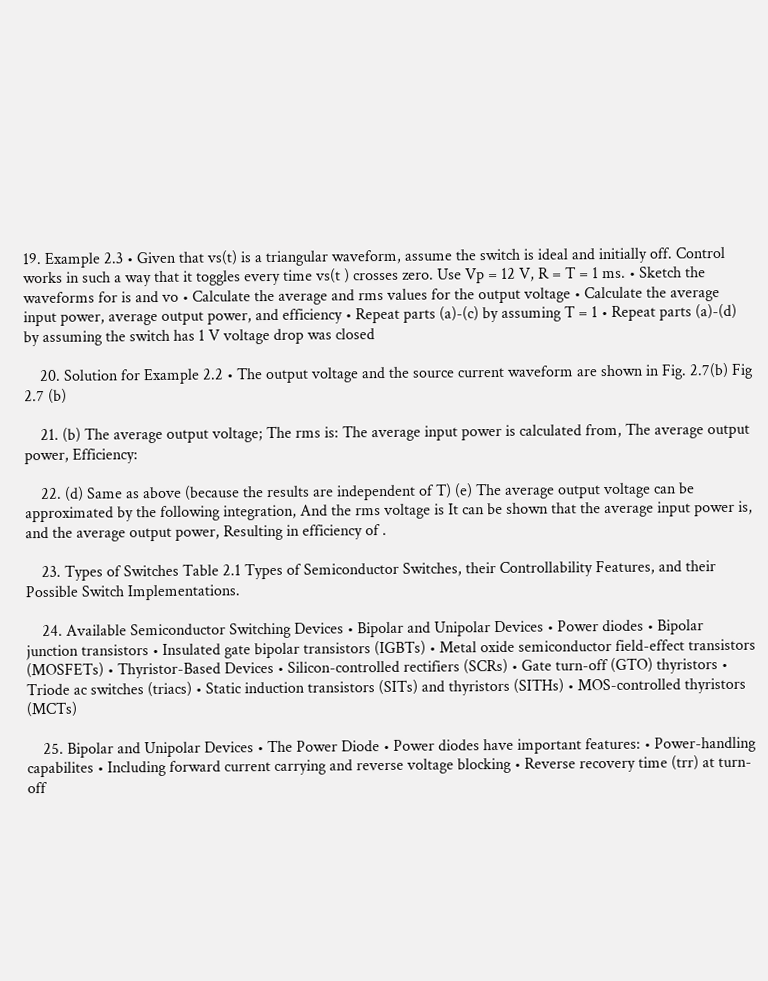19. Example 2.3 • Given that vs(t) is a triangular waveform, assume the switch is ideal and initially off. Control works in such a way that it toggles every time vs(t ) crosses zero. Use Vp = 12 V, R = T = 1 ms. • Sketch the waveforms for is and vo • Calculate the average and rms values for the output voltage • Calculate the average input power, average output power, and efficiency • Repeat parts (a)-(c) by assuming T = 1 • Repeat parts (a)-(d) by assuming the switch has 1 V voltage drop was closed

    20. Solution for Example 2.2 • The output voltage and the source current waveform are shown in Fig. 2.7(b) Fig 2.7 (b)

    21. (b) The average output voltage; The rms is: The average input power is calculated from, The average output power, Efficiency:

    22. (d) Same as above (because the results are independent of T) (e) The average output voltage can be approximated by the following integration, And the rms voltage is It can be shown that the average input power is, and the average output power, Resulting in efficiency of .

    23. Types of Switches Table 2.1 Types of Semiconductor Switches, their Controllability Features, and their Possible Switch Implementations.

    24. Available Semiconductor Switching Devices • Bipolar and Unipolar Devices • Power diodes • Bipolar junction transistors • Insulated gate bipolar transistors (IGBTs) • Metal oxide semiconductor field-effect transistors (MOSFETs) • Thyristor-Based Devices • Silicon-controlled rectifiers (SCRs) • Gate turn-off (GTO) thyristors • Triode ac switches (triacs) • Static induction transistors (SITs) and thyristors (SITHs) • MOS-controlled thyristors (MCTs)

    25. Bipolar and Unipolar Devices • The Power Diode • Power diodes have important features: • Power-handling capabilites • Including forward current carrying and reverse voltage blocking • Reverse recovery time (trr) at turn-off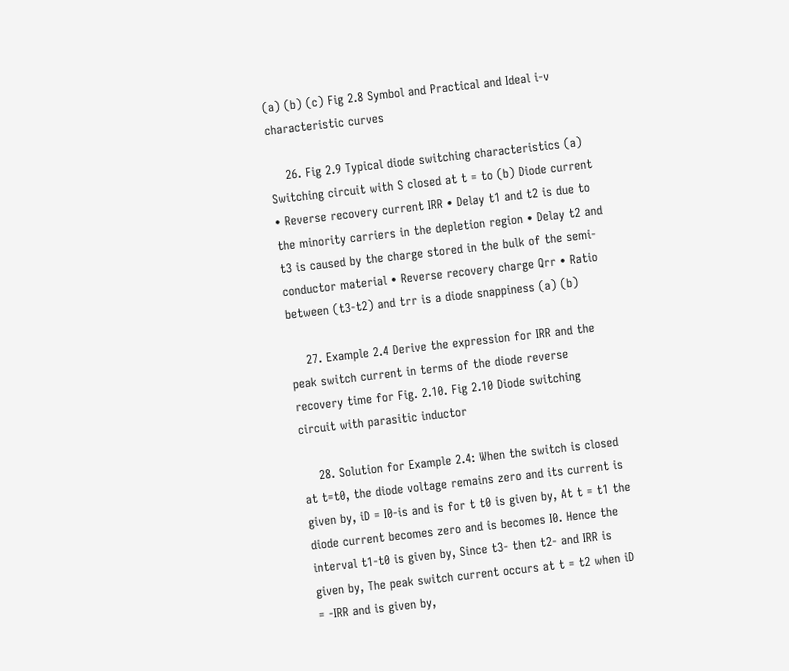(a) (b) (c) Fig 2.8 Symbol and Practical and Ideal i-v characteristic curves

    26. Fig 2.9 Typical diode switching characteristics (a) Switching circuit with S closed at t = to (b) Diode current • Reverse recovery current IRR • Delay t1 and t2 is due to the minority carriers in the depletion region • Delay t2 and t3 is caused by the charge stored in the bulk of the semi-conductor material • Reverse recovery charge Qrr • Ratio between (t3-t2) and trr is a diode snappiness (a) (b)

    27. Example 2.4 Derive the expression for IRR and the peak switch current in terms of the diode reverse recovery time for Fig. 2.10. Fig 2.10 Diode switching circuit with parasitic inductor

    28. Solution for Example 2.4: When the switch is closed at t=t0, the diode voltage remains zero and its current is given by, iD = I0-is and is for t t0 is given by, At t = t1 the diode current becomes zero and is becomes I0. Hence the interval t1-t0 is given by, Since t3- then t2- and IRR is given by, The peak switch current occurs at t = t2 when iD = -IRR and is given by,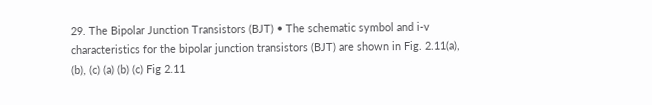29. The Bipolar Junction Transistors (BJT) • The schematic symbol and i-v characteristics for the bipolar junction transistors (BJT) are shown in Fig. 2.11(a), (b), (c) (a) (b) (c) Fig 2.11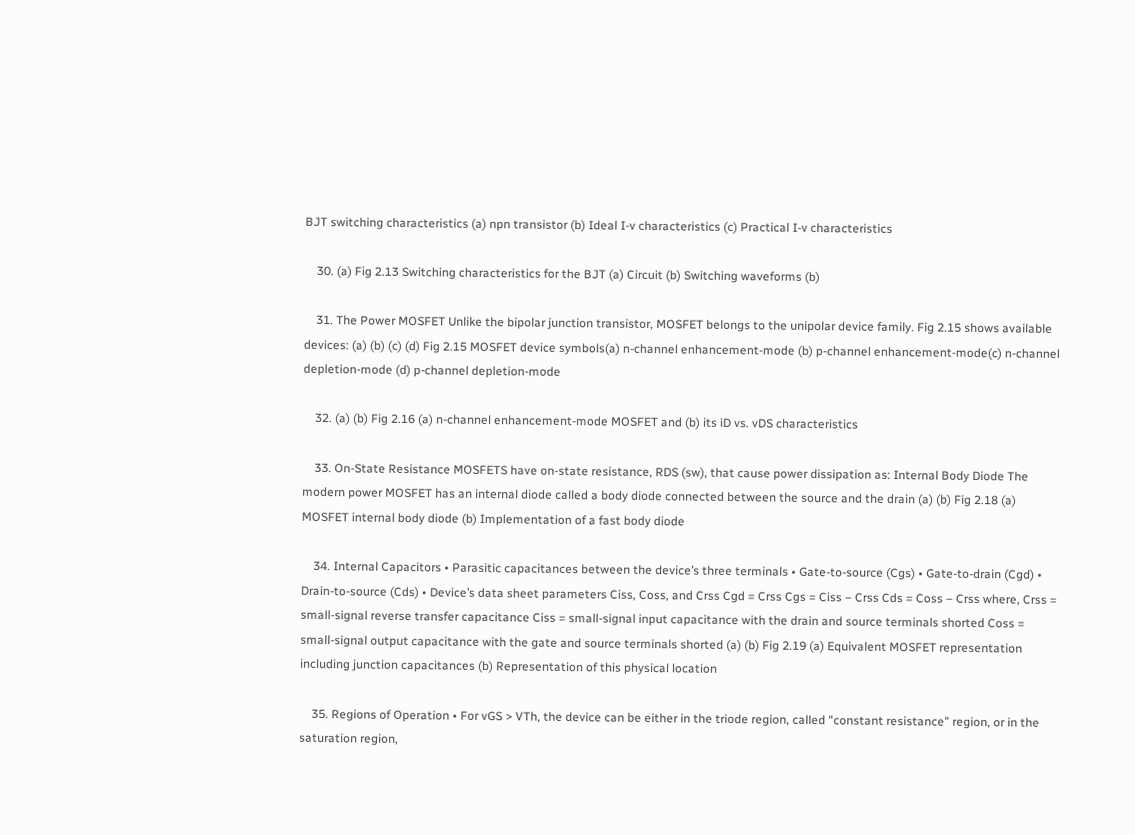BJT switching characteristics (a) npn transistor (b) Ideal I-v characteristics (c) Practical I-v characteristics

    30. (a) Fig 2.13 Switching characteristics for the BJT (a) Circuit (b) Switching waveforms (b)

    31. The Power MOSFET Unlike the bipolar junction transistor, MOSFET belongs to the unipolar device family. Fig 2.15 shows available devices: (a) (b) (c) (d) Fig 2.15 MOSFET device symbols(a) n-channel enhancement-mode (b) p-channel enhancement-mode(c) n-channel depletion-mode (d) p-channel depletion-mode

    32. (a) (b) Fig 2.16 (a) n-channel enhancement-mode MOSFET and (b) its iD vs. vDS characteristics

    33. On-State Resistance MOSFETS have on-state resistance, RDS (sw), that cause power dissipation as: Internal Body Diode The modern power MOSFET has an internal diode called a body diode connected between the source and the drain (a) (b) Fig 2.18 (a) MOSFET internal body diode (b) Implementation of a fast body diode

    34. Internal Capacitors • Parasitic capacitances between the device’s three terminals • Gate-to-source (Cgs) • Gate-to-drain (Cgd) • Drain-to-source (Cds) • Device’s data sheet parameters Ciss, Coss, and Crss Cgd = Crss Cgs = Ciss – Crss Cds = Coss – Crss where, Crss = small-signal reverse transfer capacitance Ciss = small-signal input capacitance with the drain and source terminals shorted Coss = small-signal output capacitance with the gate and source terminals shorted (a) (b) Fig 2.19 (a) Equivalent MOSFET representation including junction capacitances (b) Representation of this physical location

    35. Regions of Operation • For vGS > VTh, the device can be either in the triode region, called "constant resistance" region, or in the saturation region,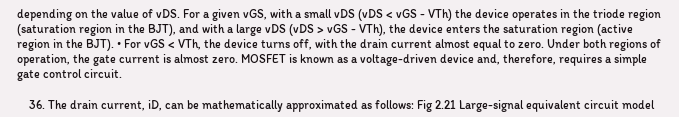depending on the value of vDS. For a given vGS, with a small vDS (vDS < vGS - VTh) the device operates in the triode region (saturation region in the BJT), and with a large vDS (vDS > vGS - VTh), the device enters the saturation region (active region in the BJT). • For vGS < VTh, the device turns off, with the drain current almost equal to zero. Under both regions of operation, the gate current is almost zero. MOSFET is known as a voltage-driven device and, therefore, requires a simple gate control circuit.

    36. The drain current, iD, can be mathematically approximated as follows: Fig 2.21 Large-signal equivalent circuit model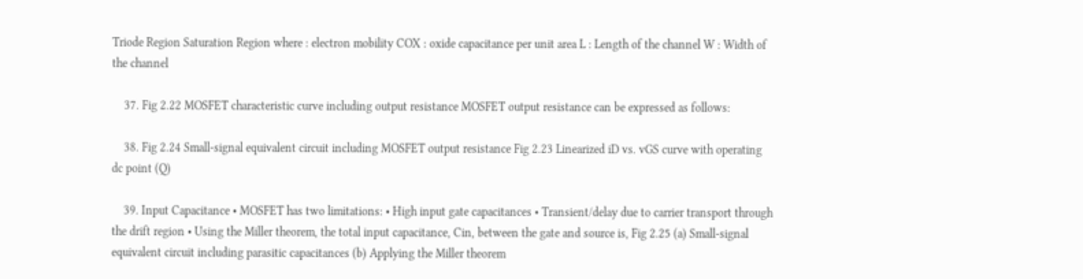Triode Region Saturation Region where : electron mobility COX : oxide capacitance per unit area L : Length of the channel W : Width of the channel

    37. Fig 2.22 MOSFET characteristic curve including output resistance MOSFET output resistance can be expressed as follows:

    38. Fig 2.24 Small-signal equivalent circuit including MOSFET output resistance Fig 2.23 Linearized iD vs. vGS curve with operating dc point (Q)

    39. Input Capacitance • MOSFET has two limitations: • High input gate capacitances • Transient/delay due to carrier transport through the drift region • Using the Miller theorem, the total input capacitance, Cin, between the gate and source is, Fig 2.25 (a) Small-signal equivalent circuit including parasitic capacitances (b) Applying the Miller theorem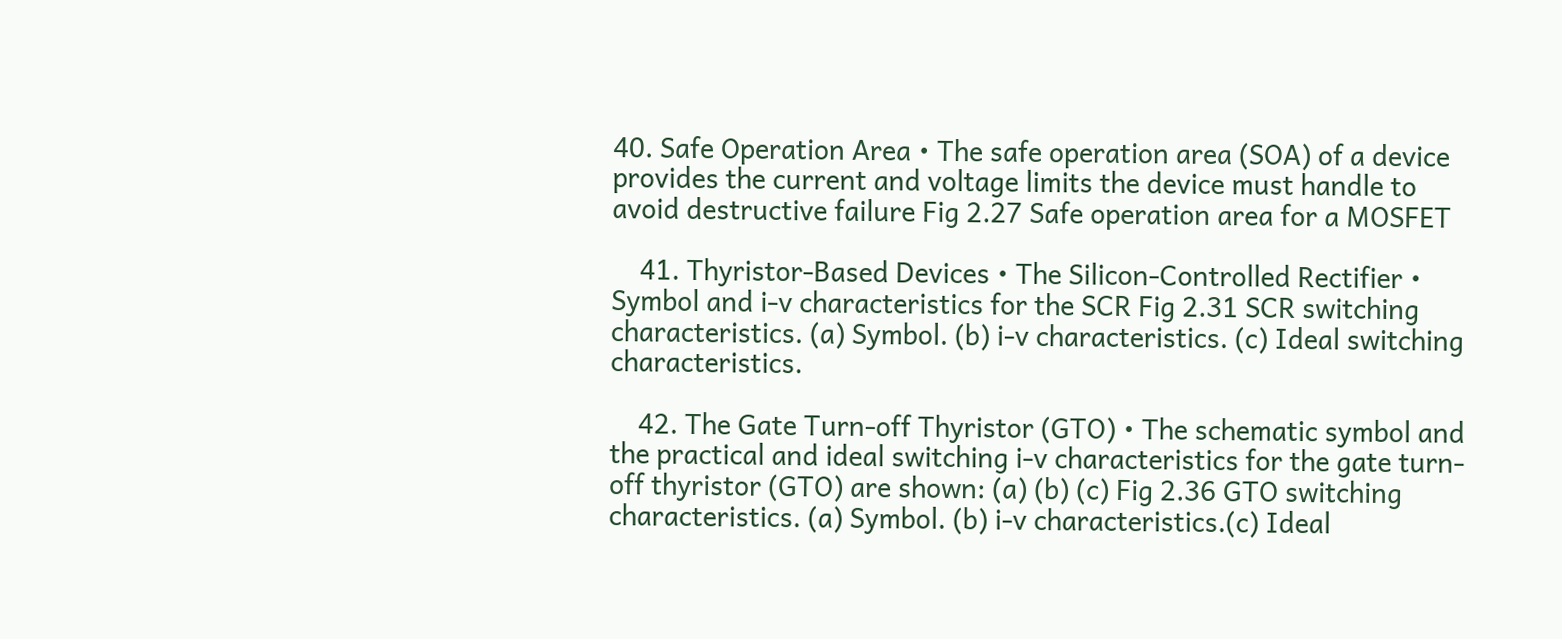40. Safe Operation Area • The safe operation area (SOA) of a device provides the current and voltage limits the device must handle to avoid destructive failure Fig 2.27 Safe operation area for a MOSFET

    41. Thyristor-Based Devices • The Silicon-Controlled Rectifier • Symbol and i-v characteristics for the SCR Fig 2.31 SCR switching characteristics. (a) Symbol. (b) i-v characteristics. (c) Ideal switching characteristics.

    42. The Gate Turn-off Thyristor (GTO) • The schematic symbol and the practical and ideal switching i-v characteristics for the gate turn-off thyristor (GTO) are shown: (a) (b) (c) Fig 2.36 GTO switching characteristics. (a) Symbol. (b) i-v characteristics.(c) Ideal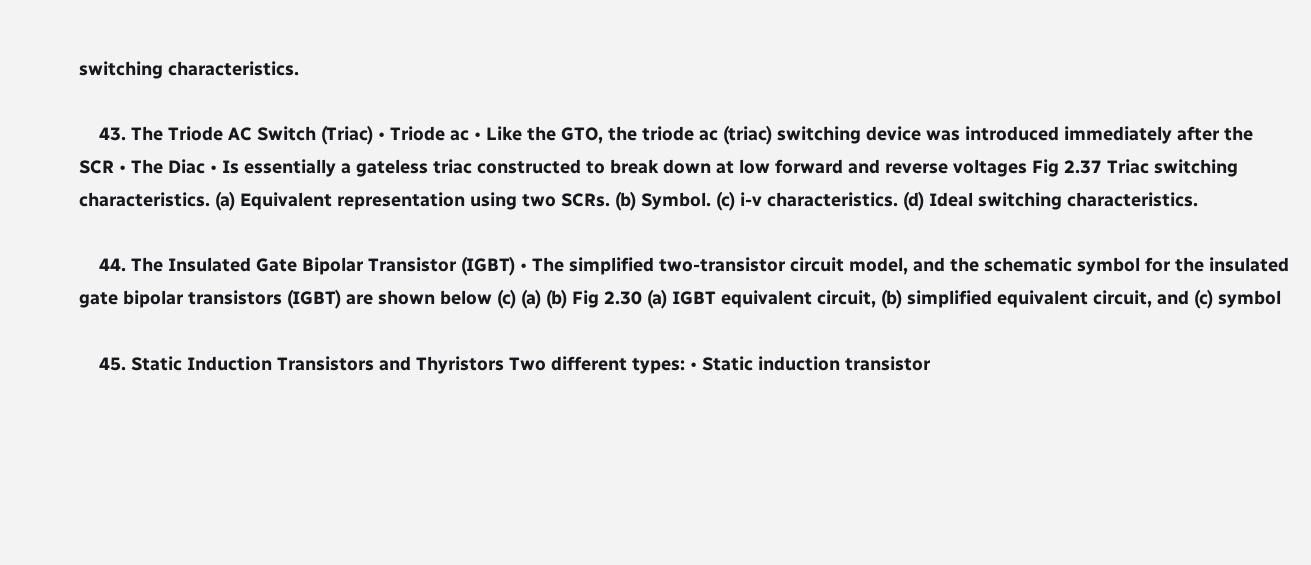switching characteristics.

    43. The Triode AC Switch (Triac) • Triode ac • Like the GTO, the triode ac (triac) switching device was introduced immediately after the SCR • The Diac • Is essentially a gateless triac constructed to break down at low forward and reverse voltages Fig 2.37 Triac switching characteristics. (a) Equivalent representation using two SCRs. (b) Symbol. (c) i-v characteristics. (d) Ideal switching characteristics.

    44. The Insulated Gate Bipolar Transistor (IGBT) • The simplified two-transistor circuit model, and the schematic symbol for the insulated gate bipolar transistors (IGBT) are shown below (c) (a) (b) Fig 2.30 (a) IGBT equivalent circuit, (b) simplified equivalent circuit, and (c) symbol

    45. Static Induction Transistors and Thyristors Two different types: • Static induction transistor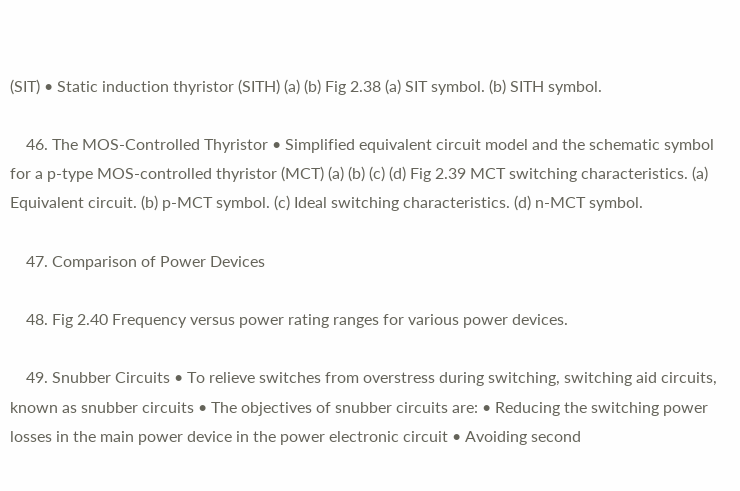(SIT) • Static induction thyristor (SITH) (a) (b) Fig 2.38 (a) SIT symbol. (b) SITH symbol.

    46. The MOS-Controlled Thyristor • Simplified equivalent circuit model and the schematic symbol for a p-type MOS-controlled thyristor (MCT) (a) (b) (c) (d) Fig 2.39 MCT switching characteristics. (a) Equivalent circuit. (b) p-MCT symbol. (c) Ideal switching characteristics. (d) n-MCT symbol.

    47. Comparison of Power Devices

    48. Fig 2.40 Frequency versus power rating ranges for various power devices.

    49. Snubber Circuits • To relieve switches from overstress during switching, switching aid circuits, known as snubber circuits • The objectives of snubber circuits are: • Reducing the switching power losses in the main power device in the power electronic circuit • Avoiding second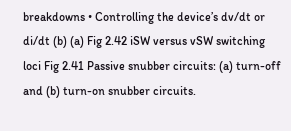breakdowns • Controlling the device’s dv/dt or di/dt (b) (a) Fig 2.42 iSW versus vSW switching loci Fig 2.41 Passive snubber circuits: (a) turn-off and (b) turn-on snubber circuits.